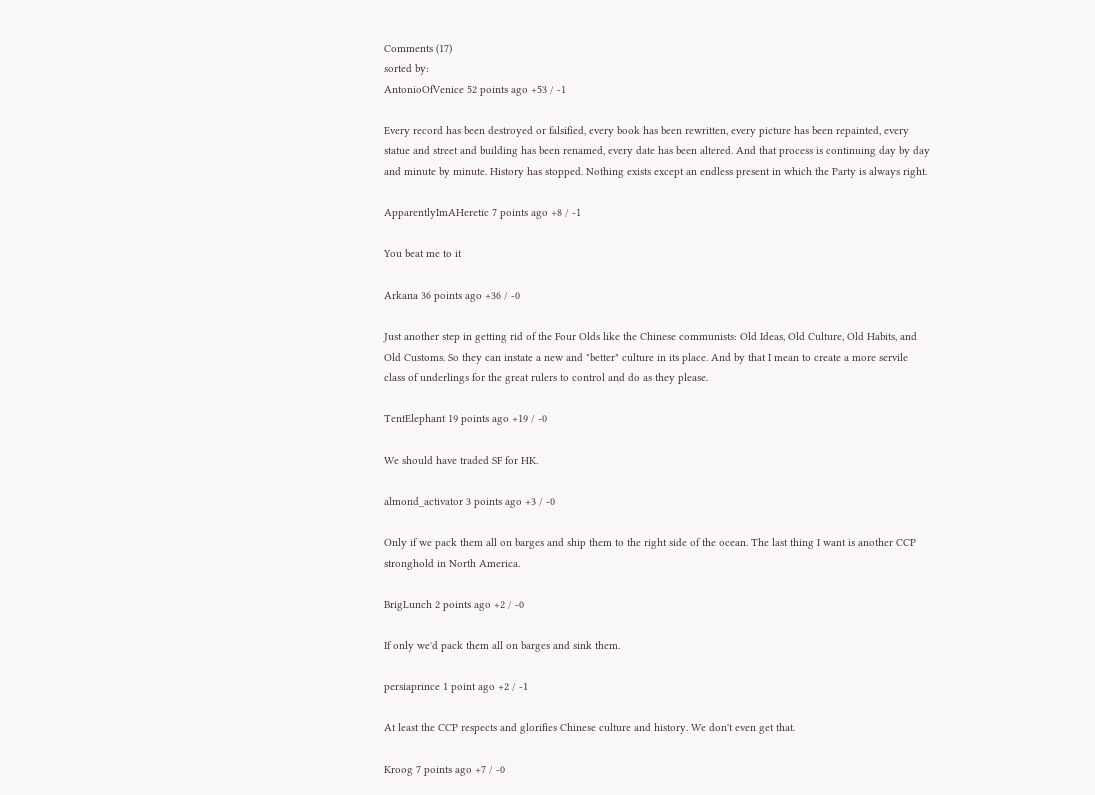Comments (17)
sorted by:
AntonioOfVenice 52 points ago +53 / -1

Every record has been destroyed or falsified, every book has been rewritten, every picture has been repainted, every statue and street and building has been renamed, every date has been altered. And that process is continuing day by day and minute by minute. History has stopped. Nothing exists except an endless present in which the Party is always right.

ApparentlyImAHeretic 7 points ago +8 / -1

You beat me to it

Arkana 36 points ago +36 / -0

Just another step in getting rid of the Four Olds like the Chinese communists: Old Ideas, Old Culture, Old Habits, and Old Customs. So they can instate a new and "better" culture in its place. And by that I mean to create a more servile class of underlings for the great rulers to control and do as they please.

TentElephant 19 points ago +19 / -0

We should have traded SF for HK.

almond_activator 3 points ago +3 / -0

Only if we pack them all on barges and ship them to the right side of the ocean. The last thing I want is another CCP stronghold in North America.

BrigLunch 2 points ago +2 / -0

If only we'd pack them all on barges and sink them.

persiaprince 1 point ago +2 / -1

At least the CCP respects and glorifies Chinese culture and history. We don't even get that.

Kroog 7 points ago +7 / -0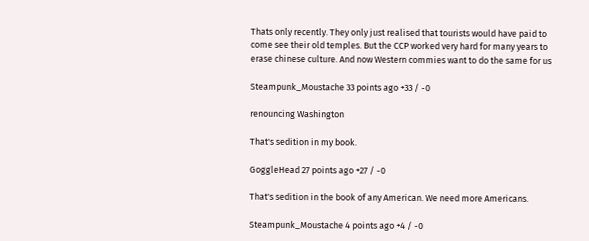Thats only recently. They only just realised that tourists would have paid to come see their old temples. But the CCP worked very hard for many years to erase chinese culture. And now Western commies want to do the same for us

Steampunk_Moustache 33 points ago +33 / -0

renouncing Washington

That's sedition in my book.

GoggleHead 27 points ago +27 / -0

That's sedition in the book of any American. We need more Americans.

Steampunk_Moustache 4 points ago +4 / -0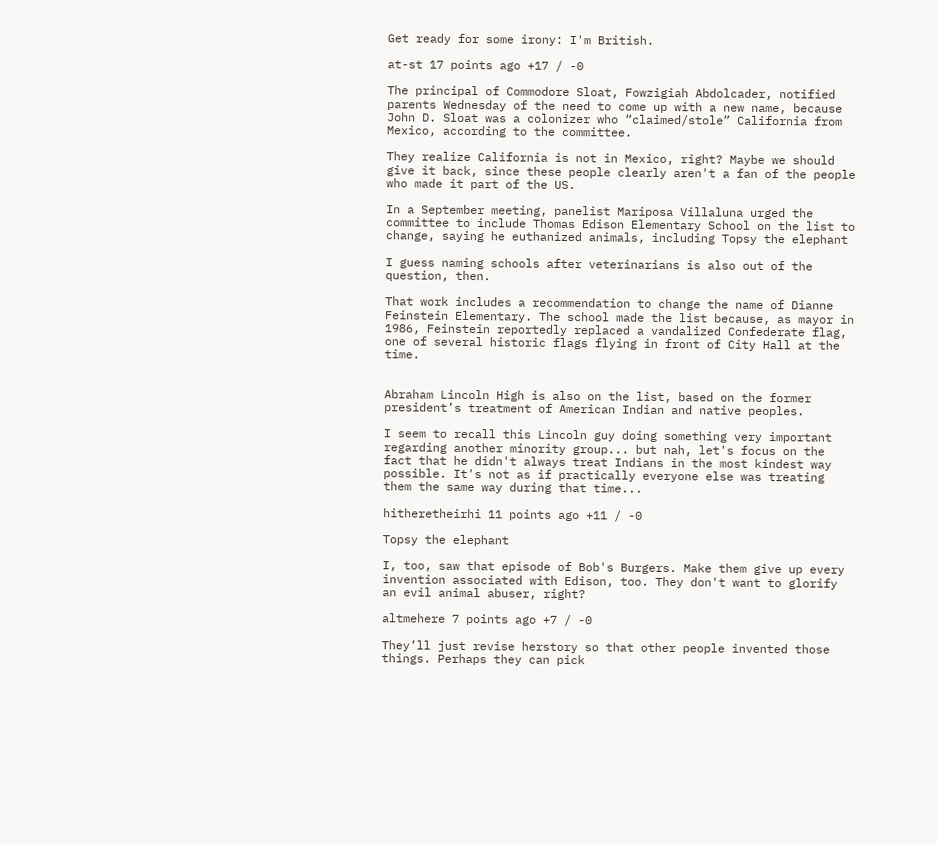Get ready for some irony: I'm British.

at-st 17 points ago +17 / -0

The principal of Commodore Sloat, Fowzigiah Abdolcader, notified parents Wednesday of the need to come up with a new name, because John D. Sloat was a colonizer who “claimed/stole” California from Mexico, according to the committee.

They realize California is not in Mexico, right? Maybe we should give it back, since these people clearly aren't a fan of the people who made it part of the US.

In a September meeting, panelist Mariposa Villaluna urged the committee to include Thomas Edison Elementary School on the list to change, saying he euthanized animals, including Topsy the elephant

I guess naming schools after veterinarians is also out of the question, then.

That work includes a recommendation to change the name of Dianne Feinstein Elementary. The school made the list because, as mayor in 1986, Feinstein reportedly replaced a vandalized Confederate flag, one of several historic flags flying in front of City Hall at the time.


Abraham Lincoln High is also on the list, based on the former president’s treatment of American Indian and native peoples.

I seem to recall this Lincoln guy doing something very important regarding another minority group... but nah, let's focus on the fact that he didn't always treat Indians in the most kindest way possible. It's not as if practically everyone else was treating them the same way during that time...

hitheretheirhi 11 points ago +11 / -0

Topsy the elephant

I, too, saw that episode of Bob's Burgers. Make them give up every invention associated with Edison, too. They don't want to glorify an evil animal abuser, right?

altmehere 7 points ago +7 / -0

They’ll just revise herstory so that other people invented those things. Perhaps they can pick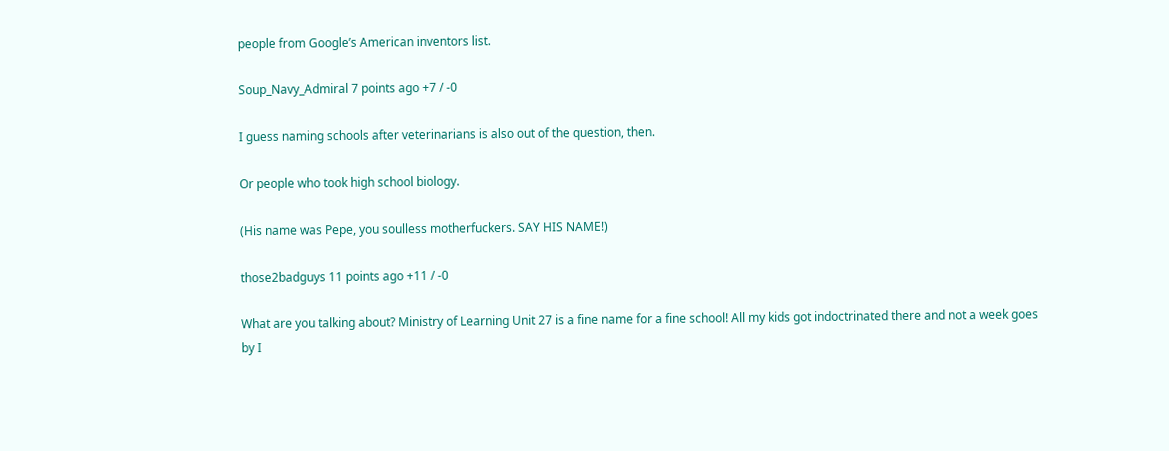people from Google’s American inventors list.

Soup_Navy_Admiral 7 points ago +7 / -0

I guess naming schools after veterinarians is also out of the question, then.

Or people who took high school biology.

(His name was Pepe, you soulless motherfuckers. SAY HIS NAME!)

those2badguys 11 points ago +11 / -0

What are you talking about? Ministry of Learning Unit 27 is a fine name for a fine school! All my kids got indoctrinated there and not a week goes by I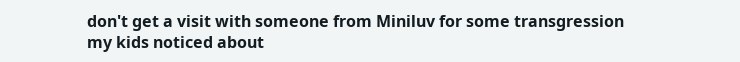don't get a visit with someone from Miniluv for some transgression my kids noticed about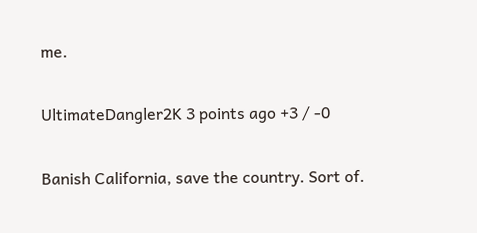me.

UltimateDangler2K 3 points ago +3 / -0

Banish California, save the country. Sort of.